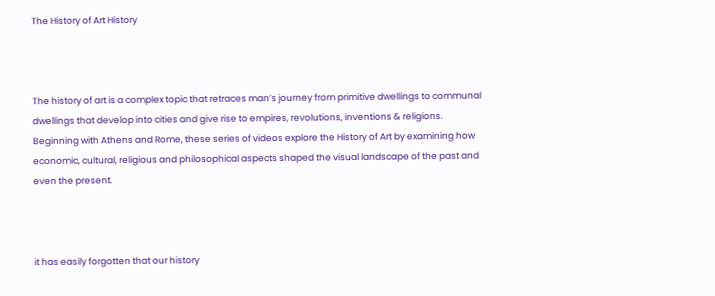The History of Art History



The history of art is a complex topic that retraces man’s journey from primitive dwellings to communal dwellings that develop into cities and give rise to empires, revolutions, inventions & religions. Beginning with Athens and Rome, these series of videos explore the History of Art by examining how economic, cultural, religious and philosophical aspects shaped the visual landscape of the past and even the present.



it has easily forgotten that our history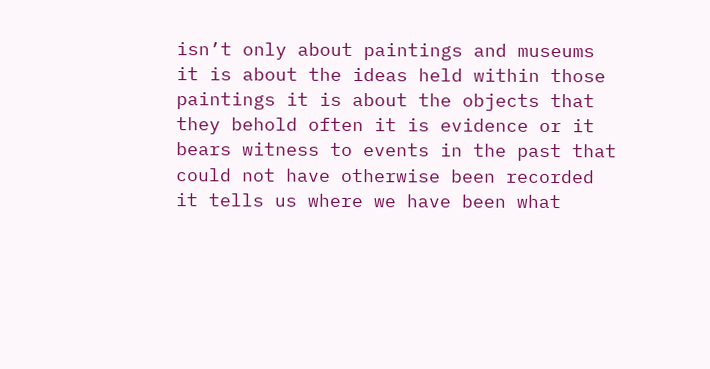isn’t only about paintings and museums
it is about the ideas held within those
paintings it is about the objects that
they behold often it is evidence or it
bears witness to events in the past that
could not have otherwise been recorded
it tells us where we have been what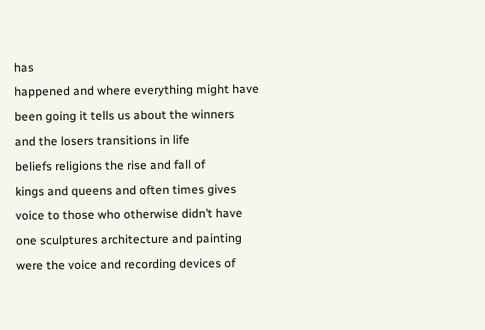has
happened and where everything might have
been going it tells us about the winners
and the losers transitions in life
beliefs religions the rise and fall of
kings and queens and often times gives
voice to those who otherwise didn’t have
one sculptures architecture and painting
were the voice and recording devices of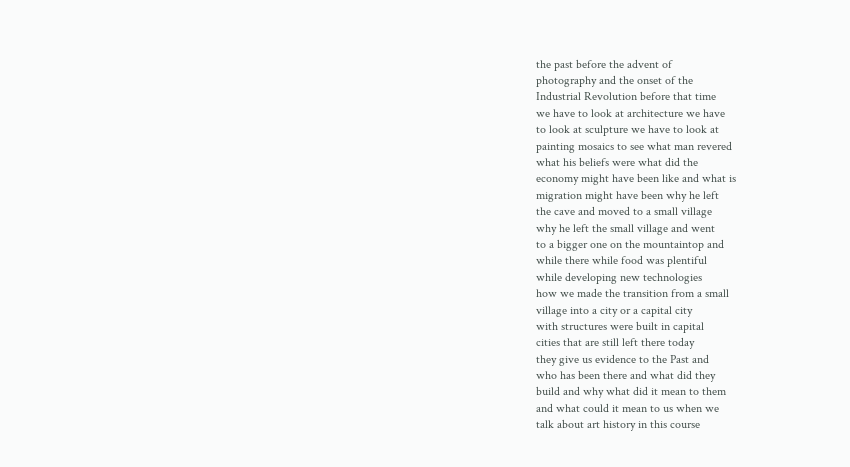the past before the advent of
photography and the onset of the
Industrial Revolution before that time
we have to look at architecture we have
to look at sculpture we have to look at
painting mosaics to see what man revered
what his beliefs were what did the
economy might have been like and what is
migration might have been why he left
the cave and moved to a small village
why he left the small village and went
to a bigger one on the mountaintop and
while there while food was plentiful
while developing new technologies
how we made the transition from a small
village into a city or a capital city
with structures were built in capital
cities that are still left there today
they give us evidence to the Past and
who has been there and what did they
build and why what did it mean to them
and what could it mean to us when we
talk about art history in this course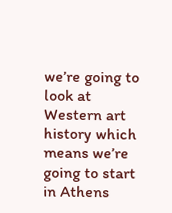we’re going to look at Western art
history which means we’re going to start
in Athens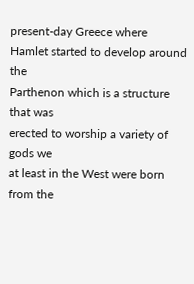present-day Greece where
Hamlet started to develop around the
Parthenon which is a structure that was
erected to worship a variety of gods we
at least in the West were born from the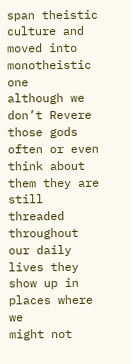span theistic culture and moved into
monotheistic one
although we don’t Revere those gods
often or even think about them they are
still threaded throughout our daily
lives they show up in places where we
might not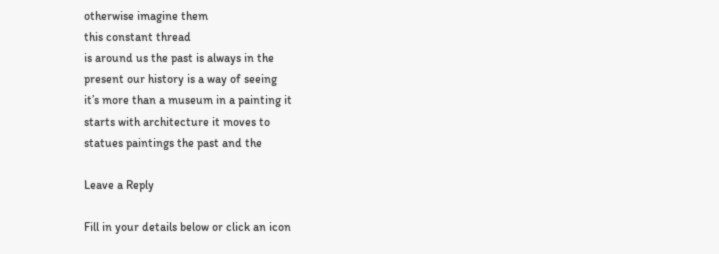otherwise imagine them
this constant thread
is around us the past is always in the
present our history is a way of seeing
it’s more than a museum in a painting it
starts with architecture it moves to
statues paintings the past and the

Leave a Reply

Fill in your details below or click an icon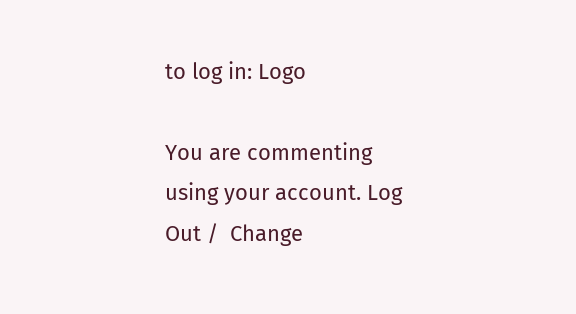to log in: Logo

You are commenting using your account. Log Out /  Change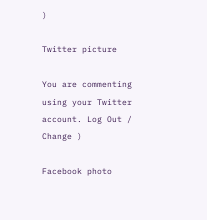)

Twitter picture

You are commenting using your Twitter account. Log Out /  Change )

Facebook photo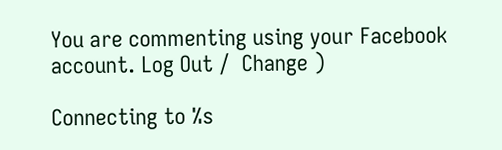You are commenting using your Facebook account. Log Out /  Change )

Connecting to %s